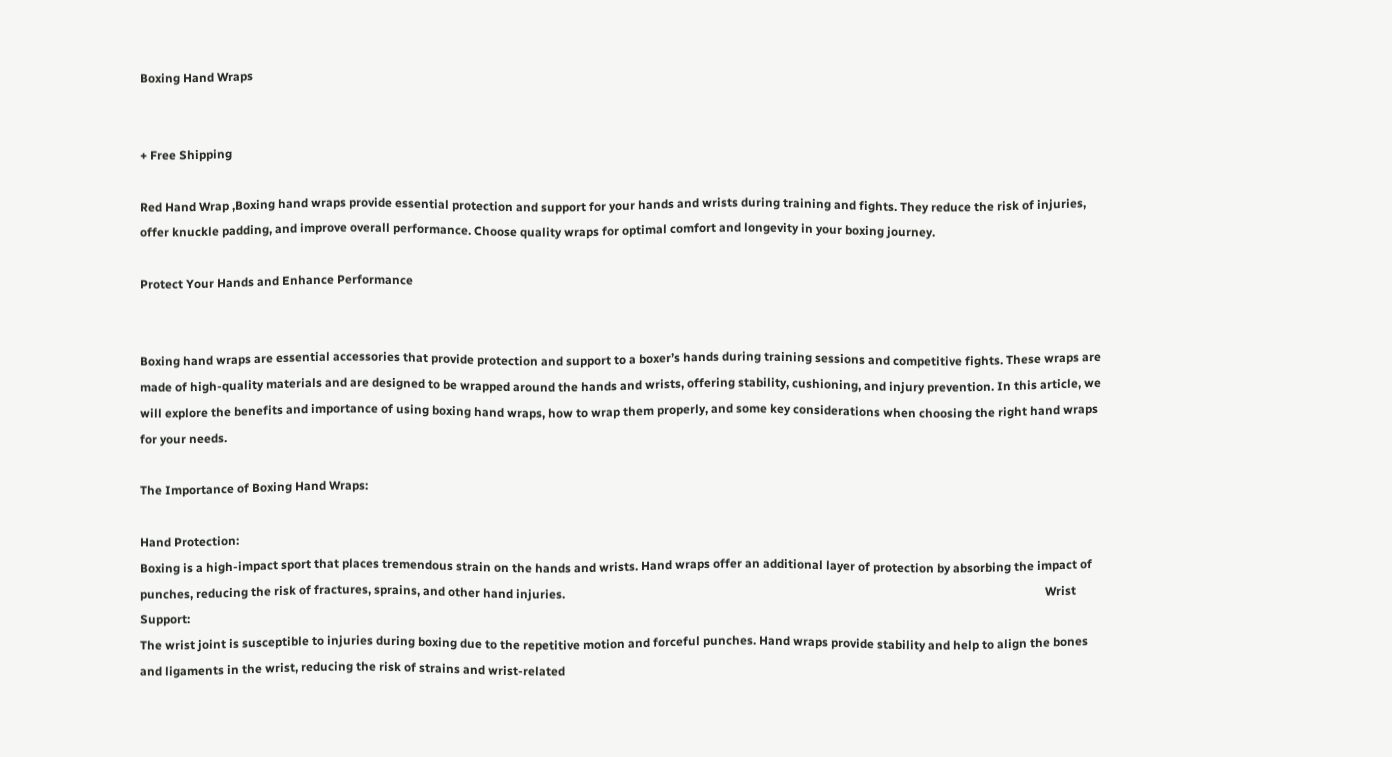Boxing Hand Wraps


+ Free Shipping

Red Hand Wrap ,Boxing hand wraps provide essential protection and support for your hands and wrists during training and fights. They reduce the risk of injuries, offer knuckle padding, and improve overall performance. Choose quality wraps for optimal comfort and longevity in your boxing journey.

Protect Your Hands and Enhance Performance


Boxing hand wraps are essential accessories that provide protection and support to a boxer’s hands during training sessions and competitive fights. These wraps are made of high-quality materials and are designed to be wrapped around the hands and wrists, offering stability, cushioning, and injury prevention. In this article, we will explore the benefits and importance of using boxing hand wraps, how to wrap them properly, and some key considerations when choosing the right hand wraps for your needs.

The Importance of Boxing Hand Wraps:

Hand Protection:
Boxing is a high-impact sport that places tremendous strain on the hands and wrists. Hand wraps offer an additional layer of protection by absorbing the impact of punches, reducing the risk of fractures, sprains, and other hand injuries.                                                                                                                                                                Wrist Support:
The wrist joint is susceptible to injuries during boxing due to the repetitive motion and forceful punches. Hand wraps provide stability and help to align the bones and ligaments in the wrist, reducing the risk of strains and wrist-related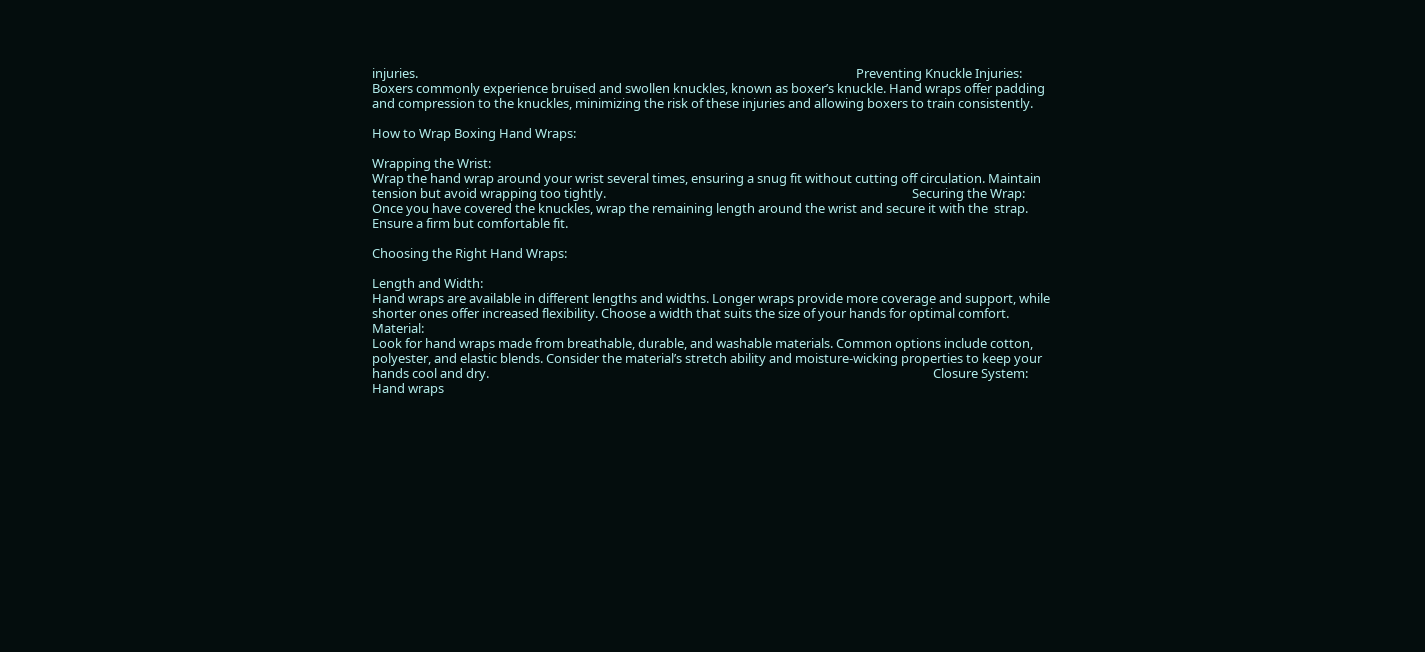injuries.                                                                                                                                                  Preventing Knuckle Injuries:
Boxers commonly experience bruised and swollen knuckles, known as boxer’s knuckle. Hand wraps offer padding and compression to the knuckles, minimizing the risk of these injuries and allowing boxers to train consistently.

How to Wrap Boxing Hand Wraps:

Wrapping the Wrist:
Wrap the hand wrap around your wrist several times, ensuring a snug fit without cutting off circulation. Maintain tension but avoid wrapping too tightly.                                                                                                      Securing the Wrap:
Once you have covered the knuckles, wrap the remaining length around the wrist and secure it with the  strap. Ensure a firm but comfortable fit.

Choosing the Right Hand Wraps:

Length and Width:
Hand wraps are available in different lengths and widths. Longer wraps provide more coverage and support, while shorter ones offer increased flexibility. Choose a width that suits the size of your hands for optimal comfort.                                                                                                                                                                            Material:
Look for hand wraps made from breathable, durable, and washable materials. Common options include cotton, polyester, and elastic blends. Consider the material’s stretch ability and moisture-wicking properties to keep your hands cool and dry.                                                                                                                                                    Closure System:
Hand wraps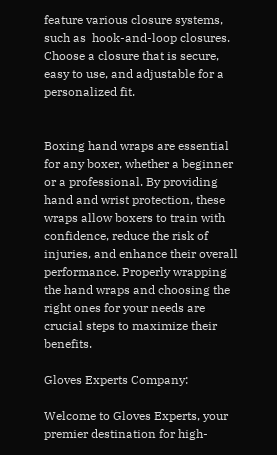feature various closure systems, such as  hook-and-loop closures. Choose a closure that is secure, easy to use, and adjustable for a personalized fit.


Boxing hand wraps are essential for any boxer, whether a beginner or a professional. By providing hand and wrist protection, these wraps allow boxers to train with confidence, reduce the risk of injuries, and enhance their overall performance. Properly wrapping the hand wraps and choosing the right ones for your needs are crucial steps to maximize their benefits.

Gloves Experts Company:

Welcome to Gloves Experts, your premier destination for high-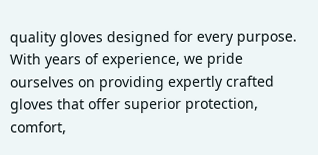quality gloves designed for every purpose. With years of experience, we pride ourselves on providing expertly crafted gloves that offer superior protection, comfort,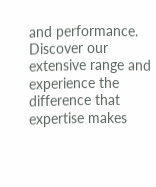and performance. Discover our extensive range and experience the difference that expertise makes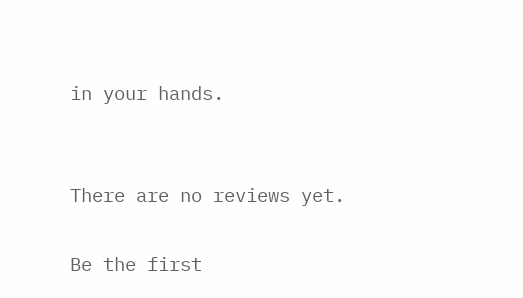in your hands.


There are no reviews yet.

Be the first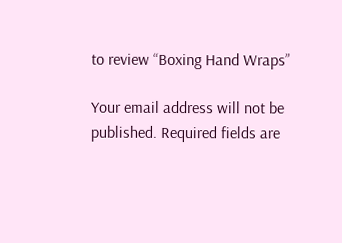to review “Boxing Hand Wraps”

Your email address will not be published. Required fields are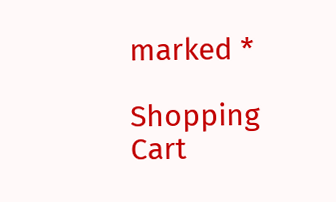marked *

Shopping Cart